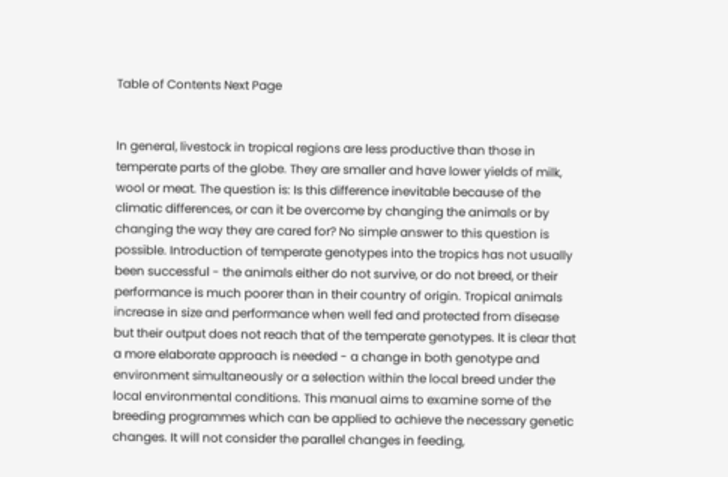Table of Contents Next Page


In general, livestock in tropical regions are less productive than those in temperate parts of the globe. They are smaller and have lower yields of milk, wool or meat. The question is: Is this difference inevitable because of the climatic differences, or can it be overcome by changing the animals or by changing the way they are cared for? No simple answer to this question is possible. Introduction of temperate genotypes into the tropics has not usually been successful - the animals either do not survive, or do not breed, or their performance is much poorer than in their country of origin. Tropical animals increase in size and performance when well fed and protected from disease but their output does not reach that of the temperate genotypes. It is clear that a more elaborate approach is needed - a change in both genotype and environment simultaneously or a selection within the local breed under the local environmental conditions. This manual aims to examine some of the breeding programmes which can be applied to achieve the necessary genetic changes. It will not consider the parallel changes in feeding,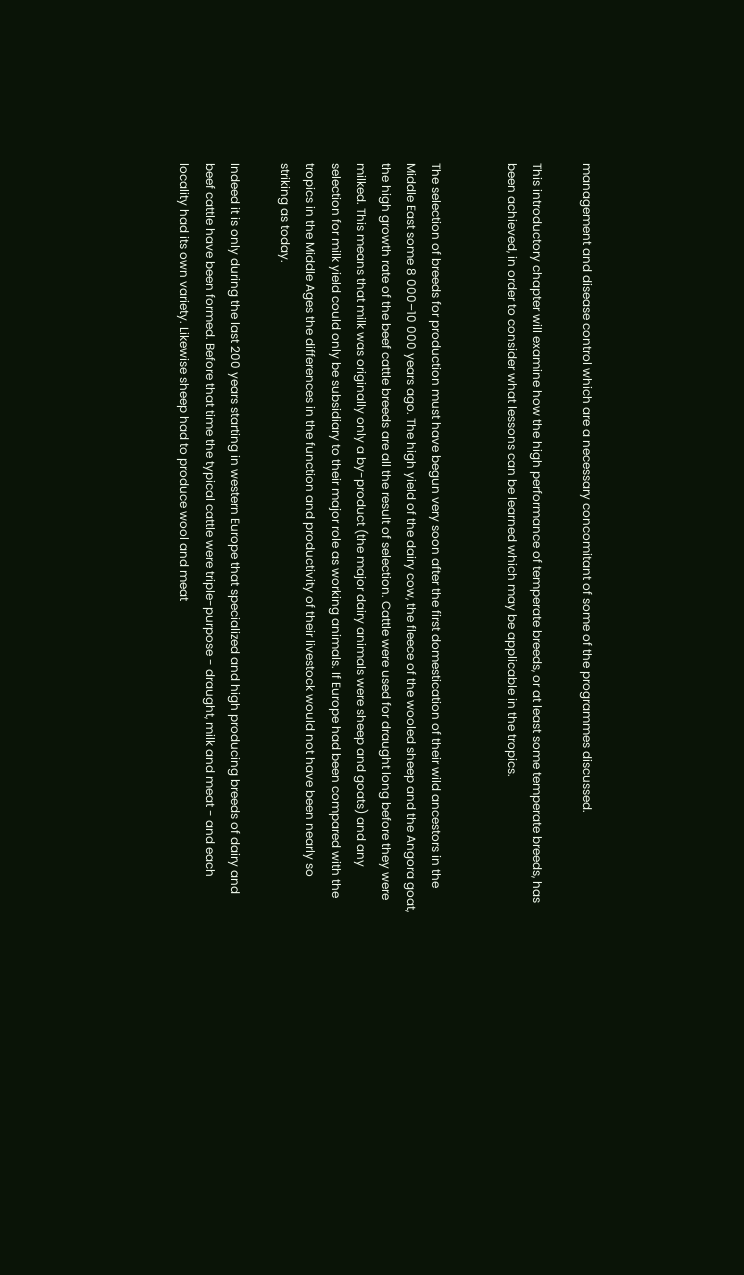management and disease control which are a necessary concomitant of some of the programmes discussed.

This introductory chapter will examine how the high performance of temperate breeds, or at least some temperate breeds, has been achieved, in order to consider what lessons can be learned which may be applicable in the tropics.


The selection of breeds for production must have begun very soon after the first domestication of their wild ancestors in the Middle East some 8 000–10 000 years ago. The high yield of the dairy cow, the fleece of the wooled sheep and the Angora goat, the high growth rate of the beef cattle breeds are all the result of selection. Cattle were used for draught long before they were milked. This means that milk was originally only a by-product (the major dairy animals were sheep and goats) and any selection for milk yield could only be subsidiary to their major role as working animals. If Europe had been compared with the tropics in the Middle Ages the differences in the function and productivity of their livestock would not have been nearly so striking as today.

Indeed it is only during the last 200 years starting in western Europe that specialized and high producing breeds of dairy and beef cattle have been formed. Before that time the typical cattle were triple-purpose - draught, milk and meat - and each locality had its own variety. Likewise sheep had to produce wool and meat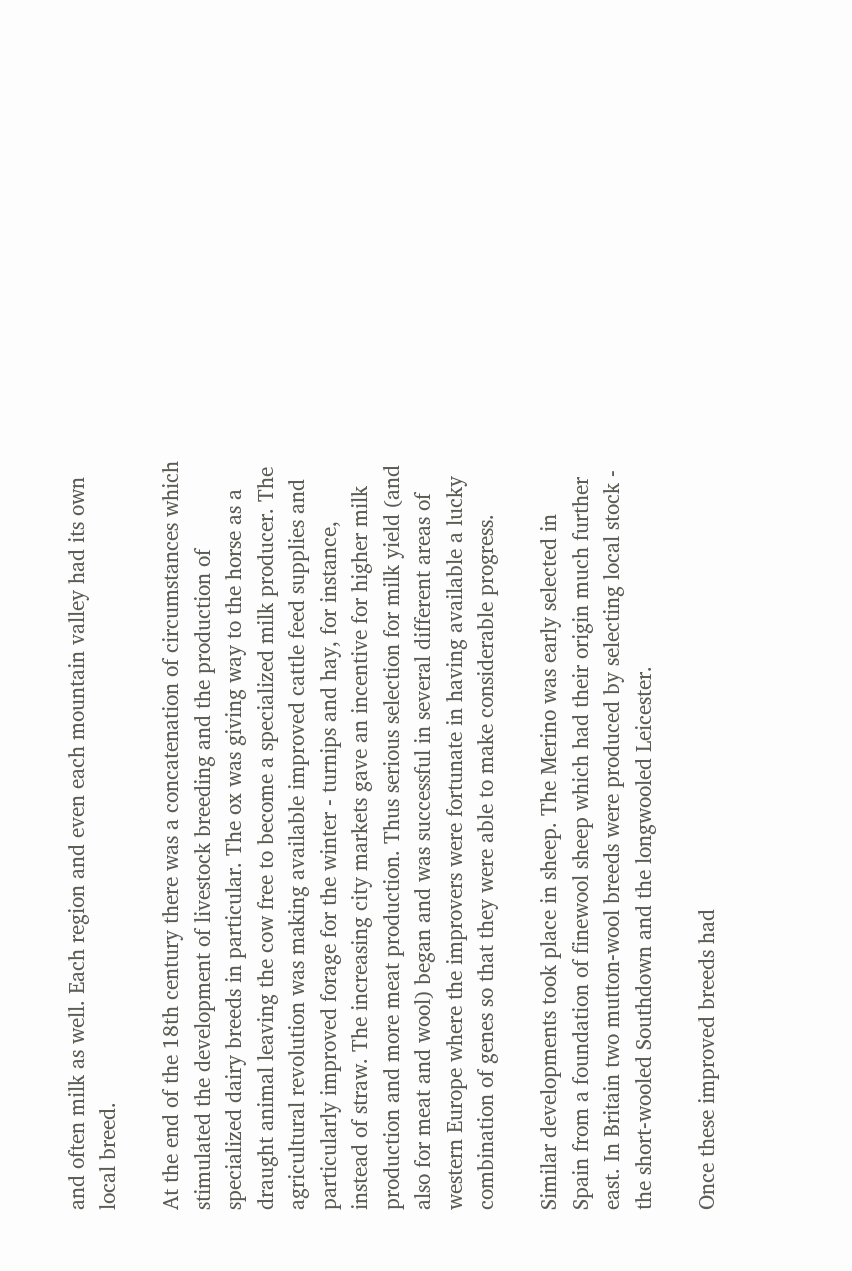and often milk as well. Each region and even each mountain valley had its own local breed.

At the end of the 18th century there was a concatenation of circumstances which stimulated the development of livestock breeding and the production of specialized dairy breeds in particular. The ox was giving way to the horse as a draught animal leaving the cow free to become a specialized milk producer. The agricultural revolution was making available improved cattle feed supplies and particularly improved forage for the winter - turnips and hay, for instance, instead of straw. The increasing city markets gave an incentive for higher milk production and more meat production. Thus serious selection for milk yield (and also for meat and wool) began and was successful in several different areas of western Europe where the improvers were fortunate in having available a lucky combination of genes so that they were able to make considerable progress.

Similar developments took place in sheep. The Merino was early selected in Spain from a foundation of finewool sheep which had their origin much further east. In Britain two mutton-wool breeds were produced by selecting local stock - the short-wooled Southdown and the longwooled Leicester.

Once these improved breeds had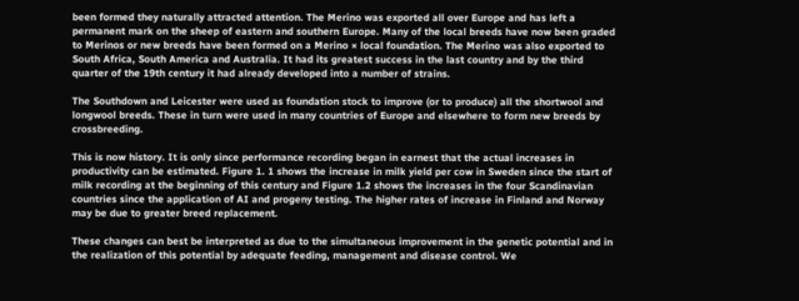been formed they naturally attracted attention. The Merino was exported all over Europe and has left a permanent mark on the sheep of eastern and southern Europe. Many of the local breeds have now been graded to Merinos or new breeds have been formed on a Merino × local foundation. The Merino was also exported to South Africa, South America and Australia. It had its greatest success in the last country and by the third quarter of the 19th century it had already developed into a number of strains.

The Southdown and Leicester were used as foundation stock to improve (or to produce) all the shortwool and longwool breeds. These in turn were used in many countries of Europe and elsewhere to form new breeds by crossbreeding.

This is now history. It is only since performance recording began in earnest that the actual increases in productivity can be estimated. Figure 1. 1 shows the increase in milk yield per cow in Sweden since the start of milk recording at the beginning of this century and Figure 1.2 shows the increases in the four Scandinavian countries since the application of AI and progeny testing. The higher rates of increase in Finland and Norway may be due to greater breed replacement.

These changes can best be interpreted as due to the simultaneous improvement in the genetic potential and in the realization of this potential by adequate feeding, management and disease control. We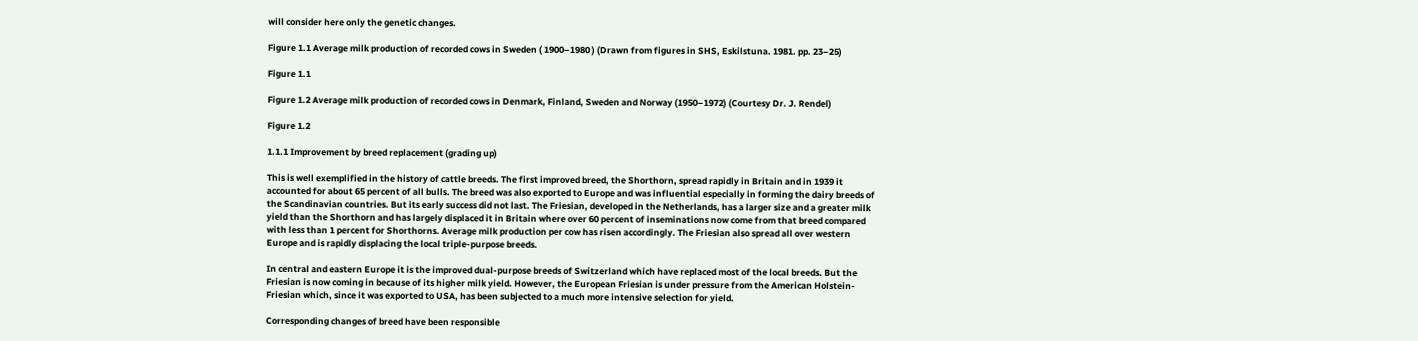will consider here only the genetic changes.

Figure 1.1 Average milk production of recorded cows in Sweden ( 1900–1980 ) (Drawn from figures in SHS, Eskilstuna. 1981. pp. 23–25)

Figure 1.1

Figure 1.2 Average milk production of recorded cows in Denmark, Finland, Sweden and Norway (1950–1972) (Courtesy Dr. J. Rendel)

Figure 1.2

1.1.1 Improvement by breed replacement (grading up)

This is well exemplified in the history of cattle breeds. The first improved breed, the Shorthorn, spread rapidly in Britain and in 1939 it accounted for about 65 percent of all bulls. The breed was also exported to Europe and was influential especially in forming the dairy breeds of the Scandinavian countries. But its early success did not last. The Friesian, developed in the Netherlands, has a larger size and a greater milk yield than the Shorthorn and has largely displaced it in Britain where over 60 percent of inseminations now come from that breed compared with less than 1 percent for Shorthorns. Average milk production per cow has risen accordingly. The Friesian also spread all over western Europe and is rapidly displacing the local triple-purpose breeds.

In central and eastern Europe it is the improved dual-purpose breeds of Switzerland which have replaced most of the local breeds. But the Friesian is now coming in because of its higher milk yield. However, the European Friesian is under pressure from the American Holstein-Friesian which, since it was exported to USA, has been subjected to a much more intensive selection for yield.

Corresponding changes of breed have been responsible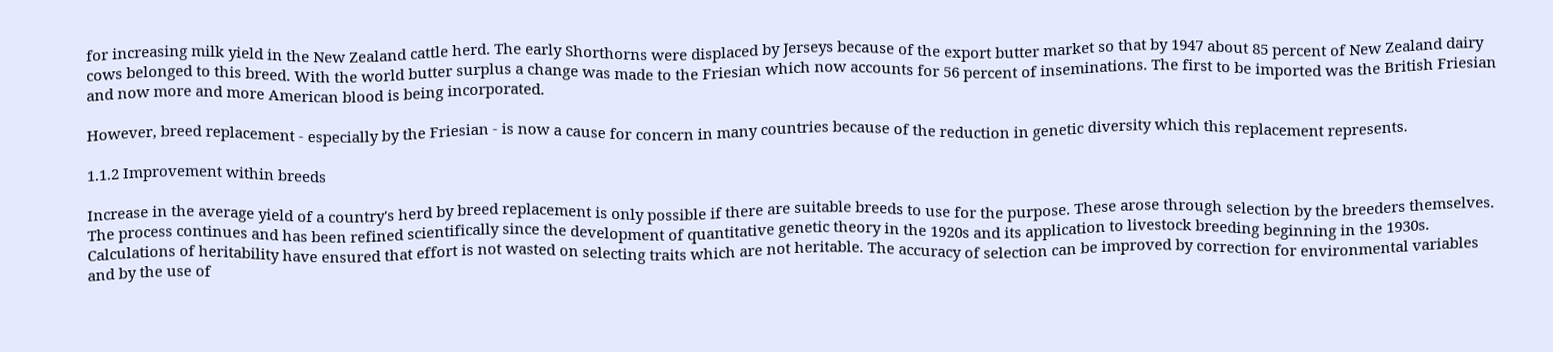for increasing milk yield in the New Zealand cattle herd. The early Shorthorns were displaced by Jerseys because of the export butter market so that by 1947 about 85 percent of New Zealand dairy cows belonged to this breed. With the world butter surplus a change was made to the Friesian which now accounts for 56 percent of inseminations. The first to be imported was the British Friesian and now more and more American blood is being incorporated.

However, breed replacement - especially by the Friesian - is now a cause for concern in many countries because of the reduction in genetic diversity which this replacement represents.

1.1.2 Improvement within breeds

Increase in the average yield of a country's herd by breed replacement is only possible if there are suitable breeds to use for the purpose. These arose through selection by the breeders themselves. The process continues and has been refined scientifically since the development of quantitative genetic theory in the 1920s and its application to livestock breeding beginning in the 1930s. Calculations of heritability have ensured that effort is not wasted on selecting traits which are not heritable. The accuracy of selection can be improved by correction for environmental variables and by the use of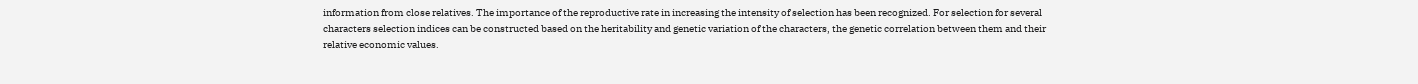information from close relatives. The importance of the reproductive rate in increasing the intensity of selection has been recognized. For selection for several characters selection indices can be constructed based on the heritability and genetic variation of the characters, the genetic correlation between them and their relative economic values.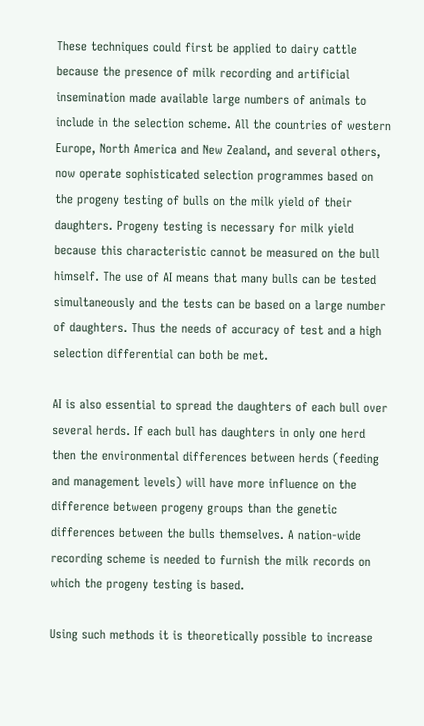These techniques could first be applied to dairy cattle because the presence of milk recording and artificial insemination made available large numbers of animals to include in the selection scheme. All the countries of western Europe, North America and New Zealand, and several others, now operate sophisticated selection programmes based on the progeny testing of bulls on the milk yield of their daughters. Progeny testing is necessary for milk yield because this characteristic cannot be measured on the bull himself. The use of AI means that many bulls can be tested simultaneously and the tests can be based on a large number of daughters. Thus the needs of accuracy of test and a high selection differential can both be met.

AI is also essential to spread the daughters of each bull over several herds. If each bull has daughters in only one herd then the environmental differences between herds (feeding and management levels) will have more influence on the difference between progeny groups than the genetic differences between the bulls themselves. A nation-wide recording scheme is needed to furnish the milk records on which the progeny testing is based.

Using such methods it is theoretically possible to increase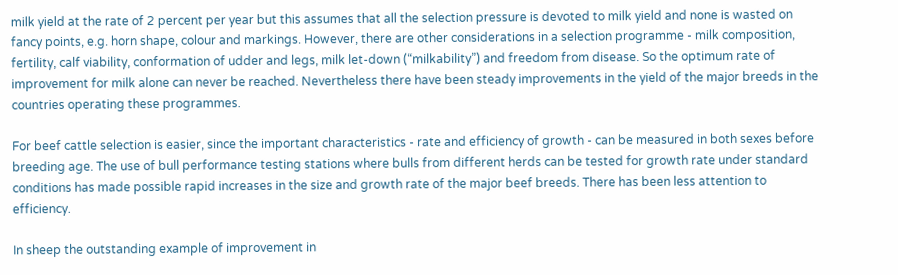milk yield at the rate of 2 percent per year but this assumes that all the selection pressure is devoted to milk yield and none is wasted on fancy points, e.g. horn shape, colour and markings. However, there are other considerations in a selection programme - milk composition, fertility, calf viability, conformation of udder and legs, milk let-down (“milkability”) and freedom from disease. So the optimum rate of improvement for milk alone can never be reached. Nevertheless there have been steady improvements in the yield of the major breeds in the countries operating these programmes.

For beef cattle selection is easier, since the important characteristics - rate and efficiency of growth - can be measured in both sexes before breeding age. The use of bull performance testing stations where bulls from different herds can be tested for growth rate under standard conditions has made possible rapid increases in the size and growth rate of the major beef breeds. There has been less attention to efficiency.

In sheep the outstanding example of improvement in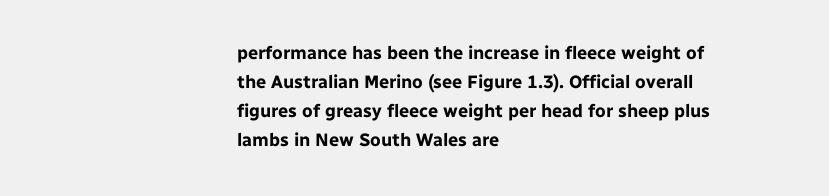performance has been the increase in fleece weight of the Australian Merino (see Figure 1.3). Official overall figures of greasy fleece weight per head for sheep plus lambs in New South Wales are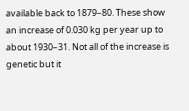available back to 1879–80. These show an increase of 0.030 kg per year up to about 1930–31. Not all of the increase is genetic but it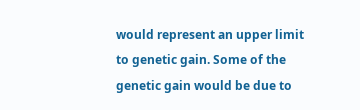would represent an upper limit to genetic gain. Some of the genetic gain would be due to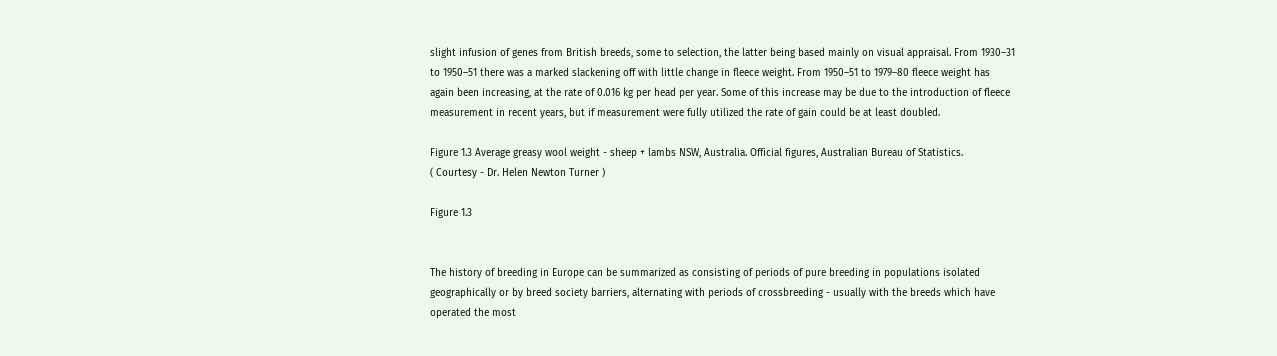slight infusion of genes from British breeds, some to selection, the latter being based mainly on visual appraisal. From 1930–31 to 1950–51 there was a marked slackening off with little change in fleece weight. From 1950–51 to 1979–80 fleece weight has again been increasing, at the rate of 0.016 kg per head per year. Some of this increase may be due to the introduction of fleece measurement in recent years, but if measurement were fully utilized the rate of gain could be at least doubled.

Figure 1.3 Average greasy wool weight - sheep + lambs NSW, Australia. Official figures, Australian Bureau of Statistics.
( Courtesy - Dr. Helen Newton Turner )

Figure 1.3


The history of breeding in Europe can be summarized as consisting of periods of pure breeding in populations isolated geographically or by breed society barriers, alternating with periods of crossbreeding - usually with the breeds which have operated the most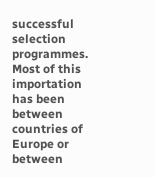successful selection programmes. Most of this importation has been between countries of Europe or between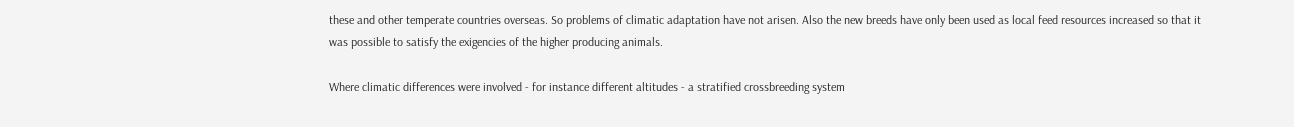these and other temperate countries overseas. So problems of climatic adaptation have not arisen. Also the new breeds have only been used as local feed resources increased so that it was possible to satisfy the exigencies of the higher producing animals.

Where climatic differences were involved - for instance different altitudes - a stratified crossbreeding system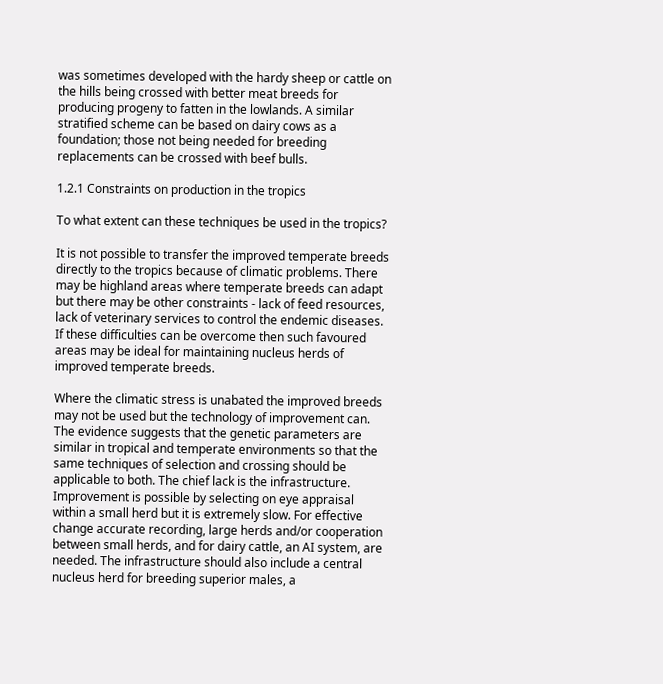was sometimes developed with the hardy sheep or cattle on the hills being crossed with better meat breeds for producing progeny to fatten in the lowlands. A similar stratified scheme can be based on dairy cows as a foundation; those not being needed for breeding replacements can be crossed with beef bulls.

1.2.1 Constraints on production in the tropics

To what extent can these techniques be used in the tropics?

It is not possible to transfer the improved temperate breeds directly to the tropics because of climatic problems. There may be highland areas where temperate breeds can adapt but there may be other constraints - lack of feed resources, lack of veterinary services to control the endemic diseases. If these difficulties can be overcome then such favoured areas may be ideal for maintaining nucleus herds of improved temperate breeds.

Where the climatic stress is unabated the improved breeds may not be used but the technology of improvement can. The evidence suggests that the genetic parameters are similar in tropical and temperate environments so that the same techniques of selection and crossing should be applicable to both. The chief lack is the infrastructure. Improvement is possible by selecting on eye appraisal within a small herd but it is extremely slow. For effective change accurate recording, large herds and/or cooperation between small herds, and for dairy cattle, an AI system, are needed. The infrastructure should also include a central nucleus herd for breeding superior males, a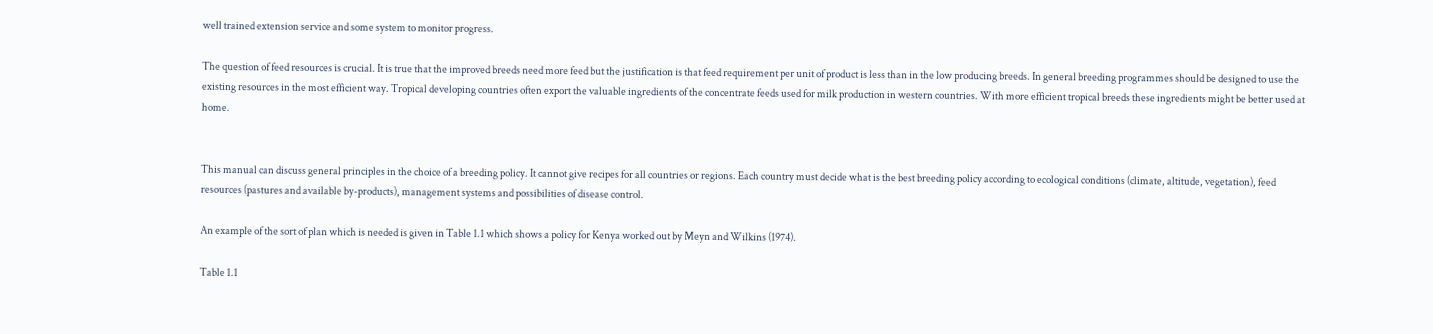well trained extension service and some system to monitor progress.

The question of feed resources is crucial. It is true that the improved breeds need more feed but the justification is that feed requirement per unit of product is less than in the low producing breeds. In general breeding programmes should be designed to use the existing resources in the most efficient way. Tropical developing countries often export the valuable ingredients of the concentrate feeds used for milk production in western countries. With more efficient tropical breeds these ingredients might be better used at home.


This manual can discuss general principles in the choice of a breeding policy. It cannot give recipes for all countries or regions. Each country must decide what is the best breeding policy according to ecological conditions (climate, altitude, vegetation), feed resources (pastures and available by-products), management systems and possibilities of disease control.

An example of the sort of plan which is needed is given in Table 1.1 which shows a policy for Kenya worked out by Meyn and Wilkins (1974).

Table 1.1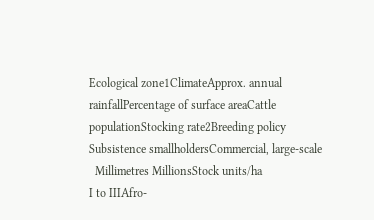Ecological zone1ClimateApprox. annual rainfallPercentage of surface areaCattle populationStocking rate2Breeding policy
Subsistence smallholdersCommercial, large-scale
  Millimetres MillionsStock units/ha
I to IIIAfro-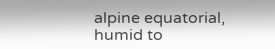alpine equatorial, humid to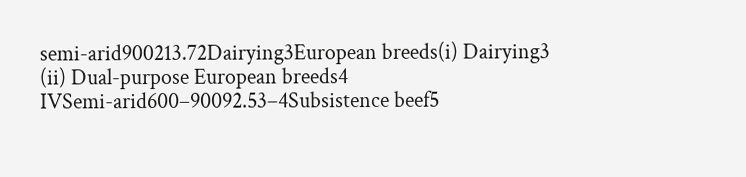semi-arid900213.72Dairying3European breeds(i) Dairying3
(ii) Dual-purpose European breeds4
IVSemi-arid600–90092.53–4Subsistence beef5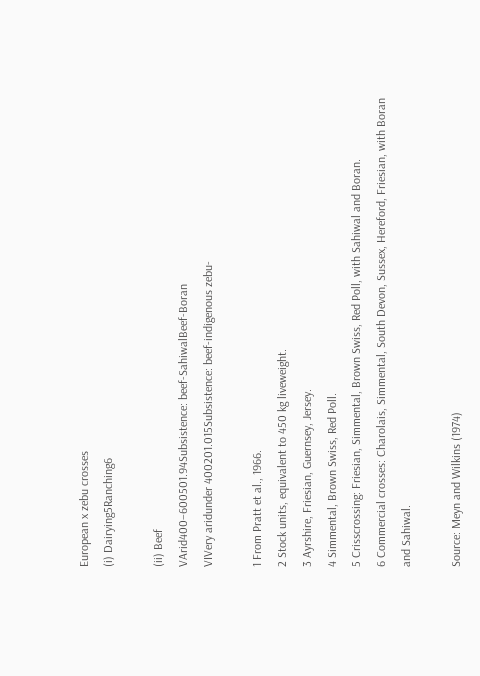European x zebu crosses
(i) Dairying5Ranching6

(ii) Beef
VArid400–600501.94Subsistence: beef-SahiwalBeef-Boran
VIVery aridunder 400201.015Subsistence: beef-indigenous zebu-

1 From Pratt et al., 1966.
2 Stock units, equivalent to 450 kg liveweight.
3 Ayrshire, Friesian, Guernsey, Jersey.
4 Simmental, Brown Swiss, Red Poll.
5 Crisscrossing: Friesian, Simmental, Brown Swiss, Red Poll, with Sahiwal and Boran.
6 Commercial crosses: Charolais, Simmental, South Devon, Sussex, Hereford, Friesian, with Boran and Sahiwal.

Source: Meyn and Wilkins (1974)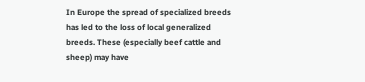In Europe the spread of specialized breeds has led to the loss of local generalized breeds. These (especially beef cattle and sheep) may have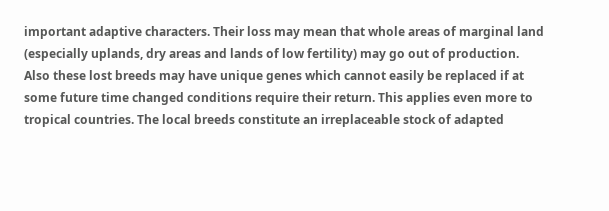important adaptive characters. Their loss may mean that whole areas of marginal land (especially uplands, dry areas and lands of low fertility) may go out of production. Also these lost breeds may have unique genes which cannot easily be replaced if at some future time changed conditions require their return. This applies even more to tropical countries. The local breeds constitute an irreplaceable stock of adapted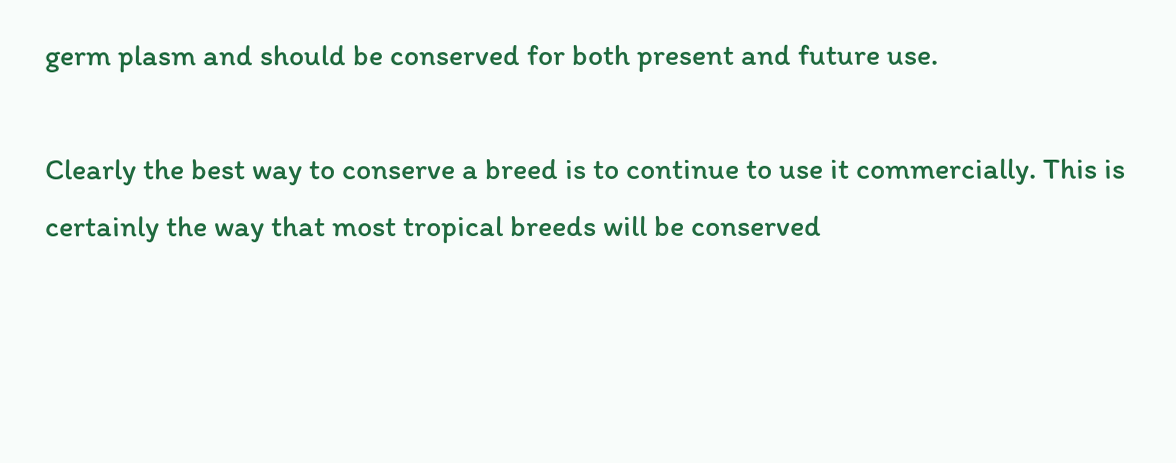germ plasm and should be conserved for both present and future use.

Clearly the best way to conserve a breed is to continue to use it commercially. This is certainly the way that most tropical breeds will be conserved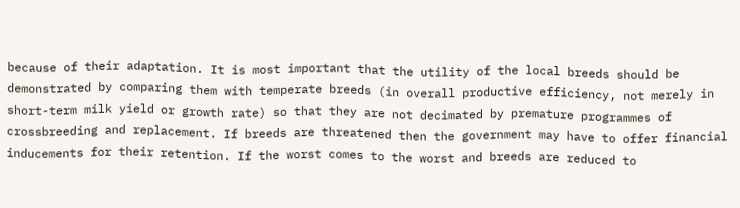because of their adaptation. It is most important that the utility of the local breeds should be demonstrated by comparing them with temperate breeds (in overall productive efficiency, not merely in short-term milk yield or growth rate) so that they are not decimated by premature programmes of crossbreeding and replacement. If breeds are threatened then the government may have to offer financial inducements for their retention. If the worst comes to the worst and breeds are reduced to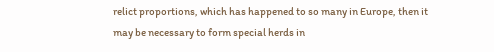relict proportions, which has happened to so many in Europe, then it may be necessary to form special herds in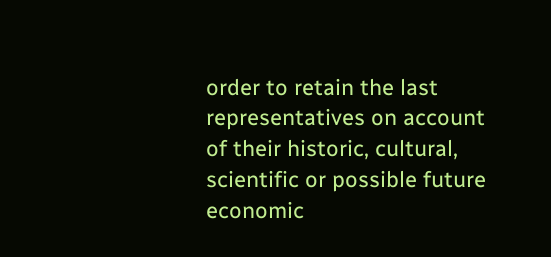order to retain the last representatives on account of their historic, cultural, scientific or possible future economic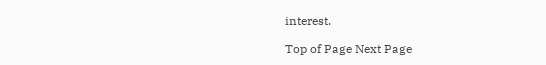interest.

Top of Page Next Page